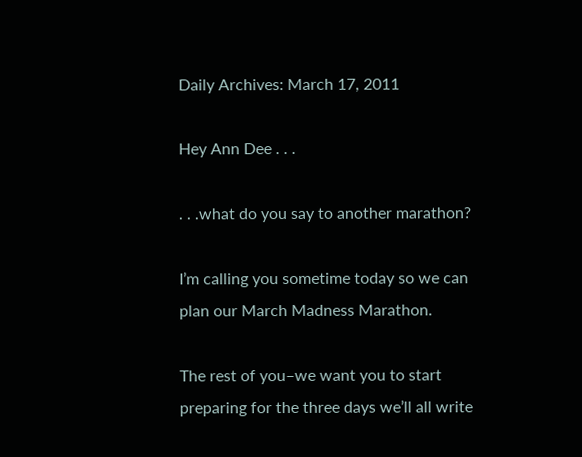Daily Archives: March 17, 2011

Hey Ann Dee . . .

. . .what do you say to another marathon?

I’m calling you sometime today so we can plan our March Madness Marathon.

The rest of you–we want you to start preparing for the three days we’ll all write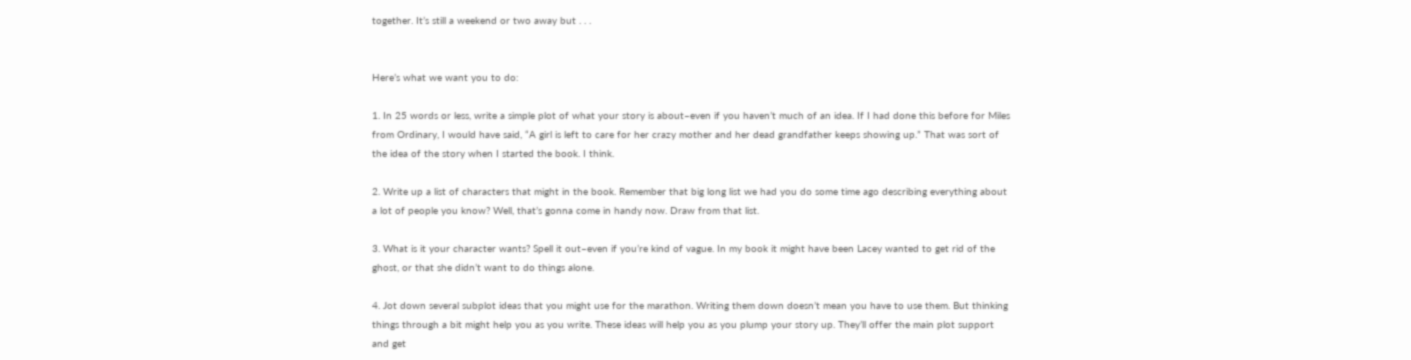together. It’s still a weekend or two away but . . .


Here’s what we want you to do:

1. In 25 words or less, write a simple plot of what your story is about–even if you haven’t much of an idea. If I had done this before for Miles from Ordinary, I would have said, “A girl is left to care for her crazy mother and her dead grandfather keeps showing up.” That was sort of the idea of the story when I started the book. I think.

2. Write up a list of characters that might in the book. Remember that big long list we had you do some time ago describing everything about a lot of people you know? Well, that’s gonna come in handy now. Draw from that list.

3. What is it your character wants? Spell it out–even if you’re kind of vague. In my book it might have been Lacey wanted to get rid of the ghost, or that she didn’t want to do things alone.

4. Jot down several subplot ideas that you might use for the marathon. Writing them down doesn’t mean you have to use them. But thinking things through a bit might help you as you write. These ideas will help you as you plump your story up. They’ll offer the main plot support and get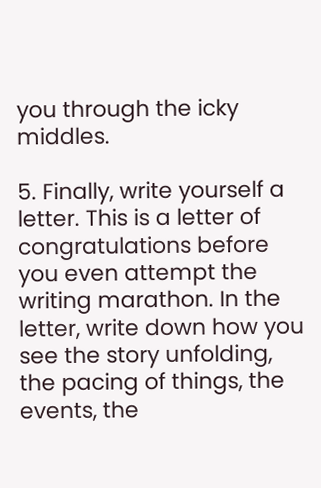you through the icky middles.

5. Finally, write yourself a letter. This is a letter of congratulations before you even attempt the writing marathon. In the letter, write down how you see the story unfolding, the pacing of things, the events, the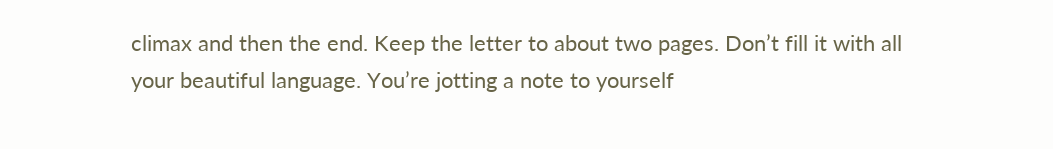climax and then the end. Keep the letter to about two pages. Don’t fill it with all your beautiful language. You’re jotting a note to yourself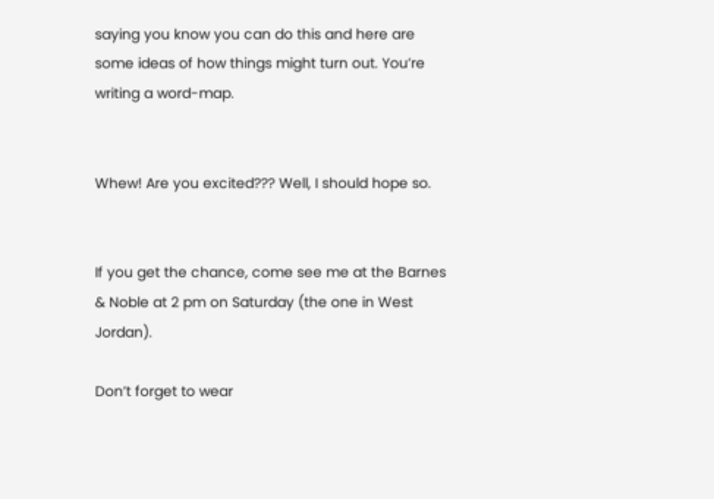saying you know you can do this and here are some ideas of how things might turn out. You’re writing a word-map.


Whew! Are you excited??? Well, I should hope so.


If you get the chance, come see me at the Barnes & Noble at 2 pm on Saturday (the one in West Jordan).

Don’t forget to wear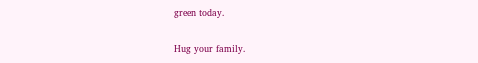green today.

Hug your family.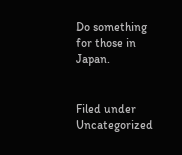Do something for those in Japan.


Filed under Uncategorized